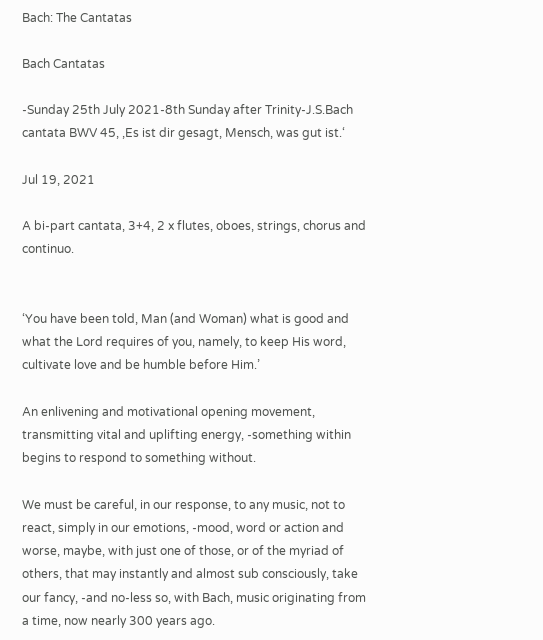Bach: The Cantatas

Bach Cantatas

-Sunday 25th July 2021-8th Sunday after Trinity-J.S.Bach cantata BWV 45, ,Es ist dir gesagt, Mensch, was gut ist.‘

Jul 19, 2021

A bi-part cantata, 3+4, 2 x flutes, oboes, strings, chorus and continuo.


‘You have been told, Man (and Woman) what is good and what the Lord requires of you, namely, to keep His word, cultivate love and be humble before Him.’

An enlivening and motivational opening movement, transmitting vital and uplifting energy, -something within begins to respond to something without.

We must be careful, in our response, to any music, not to react, simply in our emotions, -mood, word or action and worse, maybe, with just one of those, or of the myriad of others, that may instantly and almost sub consciously, take our fancy, -and no-less so, with Bach, music originating from a time, now nearly 300 years ago.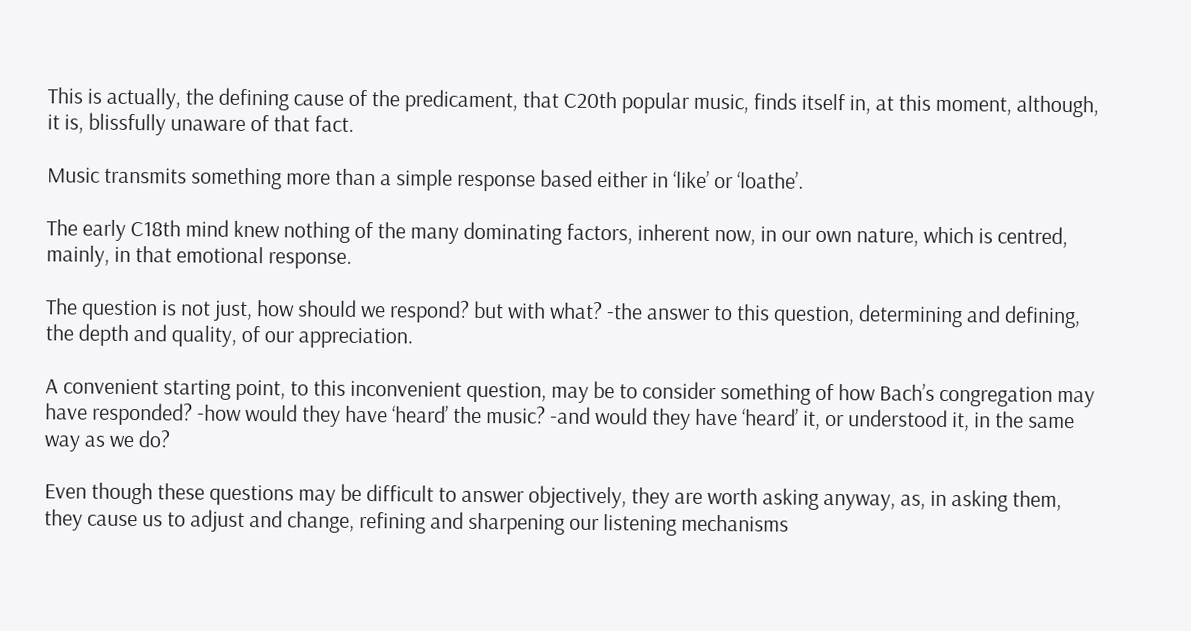This is actually, the defining cause of the predicament, that C20th popular music, finds itself in, at this moment, although, it is, blissfully unaware of that fact.

Music transmits something more than a simple response based either in ‘like’ or ‘loathe’.

The early C18th mind knew nothing of the many dominating factors, inherent now, in our own nature, which is centred, mainly, in that emotional response.

The question is not just, how should we respond? but with what? -the answer to this question, determining and defining, the depth and quality, of our appreciation.

A convenient starting point, to this inconvenient question, may be to consider something of how Bach’s congregation may have responded? -how would they have ‘heard’ the music? -and would they have ‘heard’ it, or understood it, in the same way as we do?

Even though these questions may be difficult to answer objectively, they are worth asking anyway, as, in asking them, they cause us to adjust and change, refining and sharpening our listening mechanisms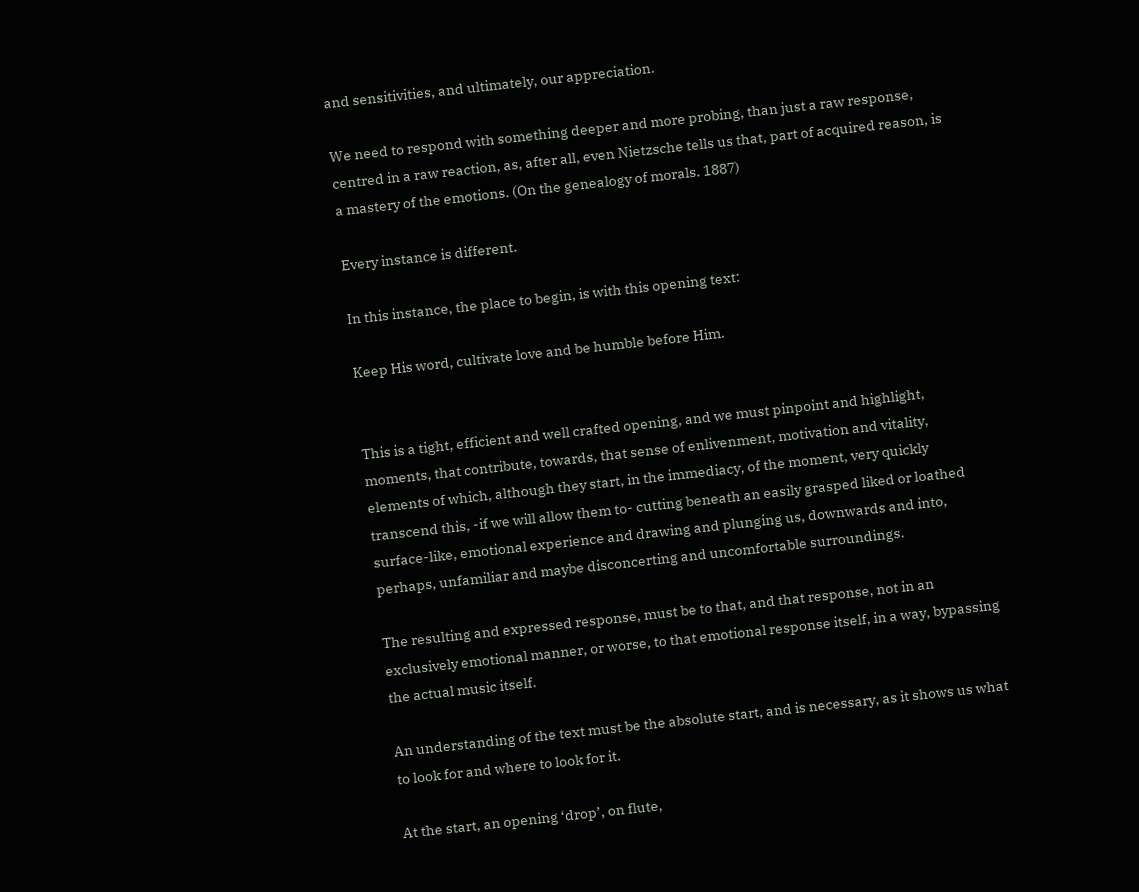and sensitivities, and ultimately, our appreciation.

We need to respond with something deeper and more probing, than just a raw response, centred in a raw reaction, as, after all, even Nietzsche tells us that, part of acquired reason, is a mastery of the emotions. (On the genealogy of morals. 1887)

Every instance is different.

In this instance, the place to begin, is with this opening text:

Keep His word, cultivate love and be humble before Him.


This is a tight, efficient and well crafted opening, and we must pinpoint and highlight, moments, that contribute, towards, that sense of enlivenment, motivation and vitality, elements of which, although they start, in the immediacy, of the moment, very quickly transcend this, -if we will allow them to- cutting beneath an easily grasped liked or loathed surface-like, emotional experience and drawing and plunging us, downwards and into, perhaps, unfamiliar and maybe disconcerting and uncomfortable surroundings.

The resulting and expressed response, must be to that, and that response, not in an exclusively emotional manner, or worse, to that emotional response itself, in a way, bypassing the actual music itself.

An understanding of the text must be the absolute start, and is necessary, as it shows us what to look for and where to look for it.

At the start, an opening ‘drop’, on flute,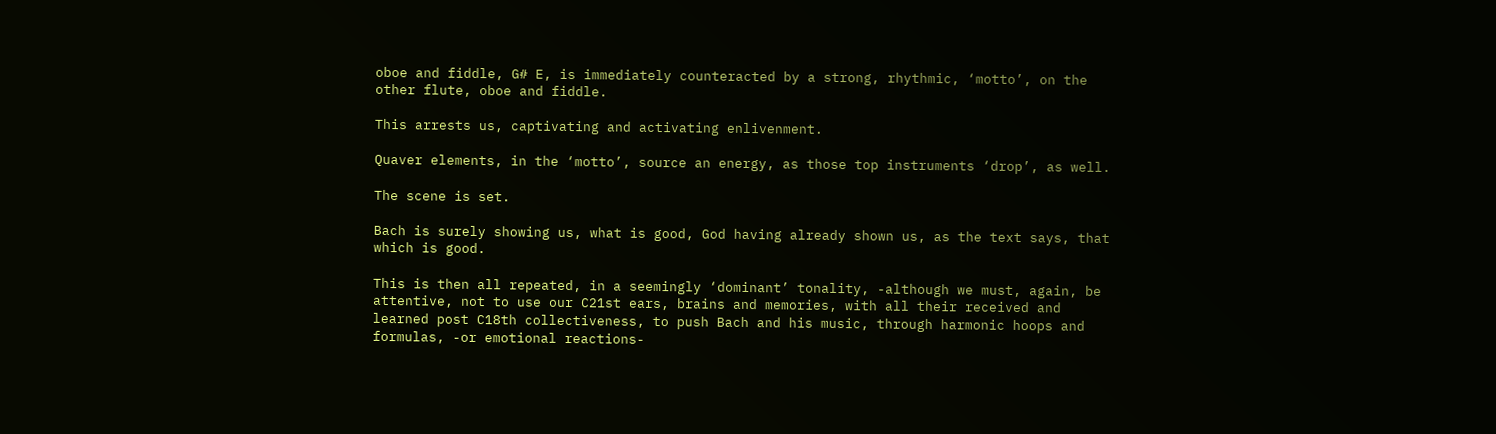oboe and fiddle, G# E, is immediately counteracted by a strong, rhythmic, ‘motto’, on the other flute, oboe and fiddle.

This arrests us, captivating and activating enlivenment.

Quaver elements, in the ‘motto’, source an energy, as those top instruments ‘drop’, as well.

The scene is set.

Bach is surely showing us, what is good, God having already shown us, as the text says, that which is good.

This is then all repeated, in a seemingly ‘dominant’ tonality, -although we must, again, be attentive, not to use our C21st ears, brains and memories, with all their received and learned post C18th collectiveness, to push Bach and his music, through harmonic hoops and formulas, -or emotional reactions-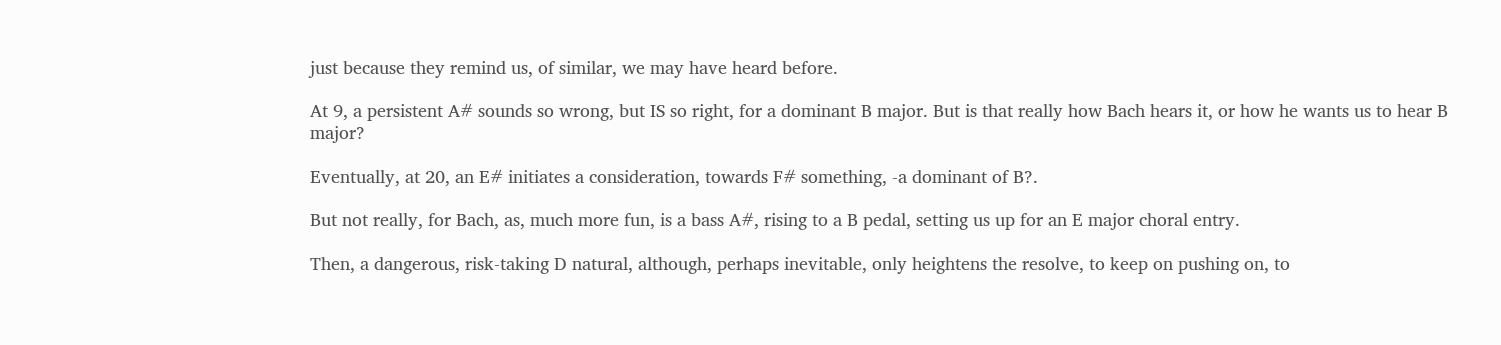just because they remind us, of similar, we may have heard before.

At 9, a persistent A# sounds so wrong, but IS so right, for a dominant B major. But is that really how Bach hears it, or how he wants us to hear B major?

Eventually, at 20, an E# initiates a consideration, towards F# something, -a dominant of B?.

But not really, for Bach, as, much more fun, is a bass A#, rising to a B pedal, setting us up for an E major choral entry.

Then, a dangerous, risk-taking D natural, although, perhaps inevitable, only heightens the resolve, to keep on pushing on, to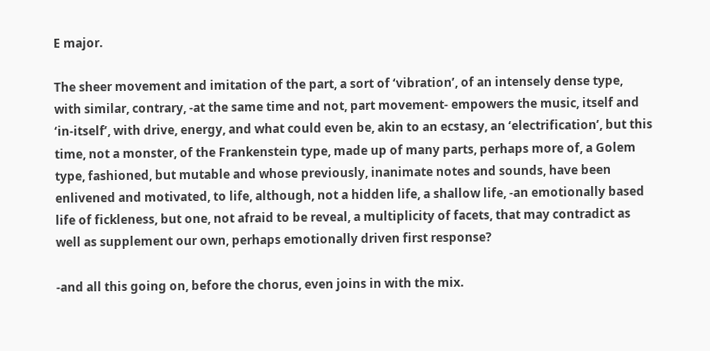E major.

The sheer movement and imitation of the part, a sort of ‘vibration’, of an intensely dense type, with similar, contrary, -at the same time and not, part movement- empowers the music, itself and ‘in-itself’, with drive, energy, and what could even be, akin to an ecstasy, an ‘electrification’, but this time, not a monster, of the Frankenstein type, made up of many parts, perhaps more of, a Golem type, fashioned, but mutable and whose previously, inanimate notes and sounds, have been enlivened and motivated, to life, although, not a hidden life, a shallow life, -an emotionally based life of fickleness, but one, not afraid to be reveal, a multiplicity of facets, that may contradict as well as supplement our own, perhaps emotionally driven first response?

-and all this going on, before the chorus, even joins in with the mix.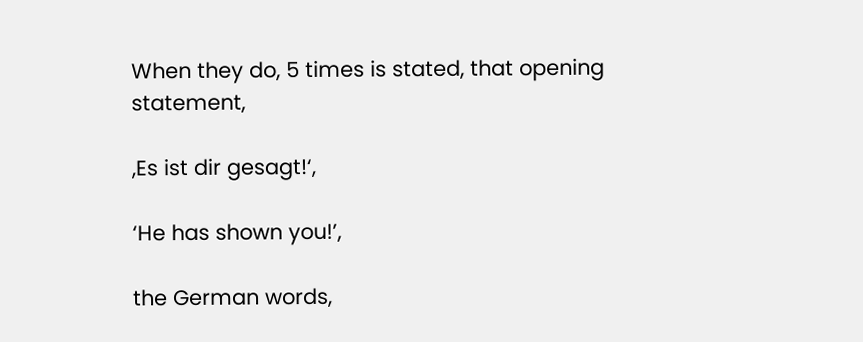When they do, 5 times is stated, that opening statement,

,Es ist dir gesagt!‘,

‘He has shown you!’,

the German words,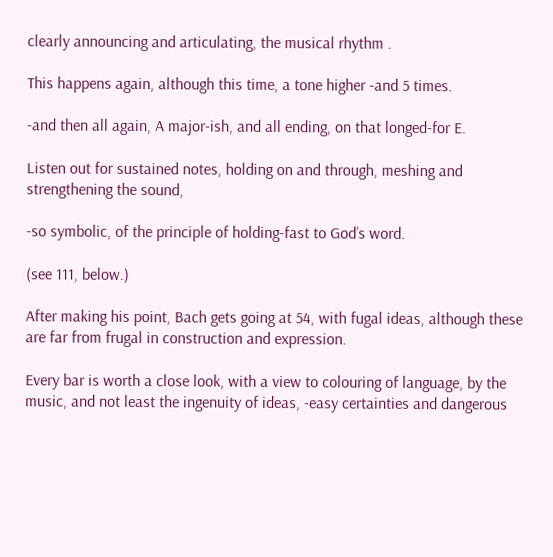clearly announcing and articulating, the musical rhythm .

This happens again, although this time, a tone higher -and 5 times.

-and then all again, A major-ish, and all ending, on that longed-for E.

Listen out for sustained notes, holding on and through, meshing and strengthening the sound,

-so symbolic, of the principle of holding-fast to God’s word.

(see 111, below.)

After making his point, Bach gets going at 54, with fugal ideas, although these are far from frugal in construction and expression.

Every bar is worth a close look, with a view to colouring of language, by the music, and not least the ingenuity of ideas, -easy certainties and dangerous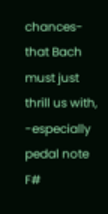chances- that Bach must just thrill us with, -especially pedal note F#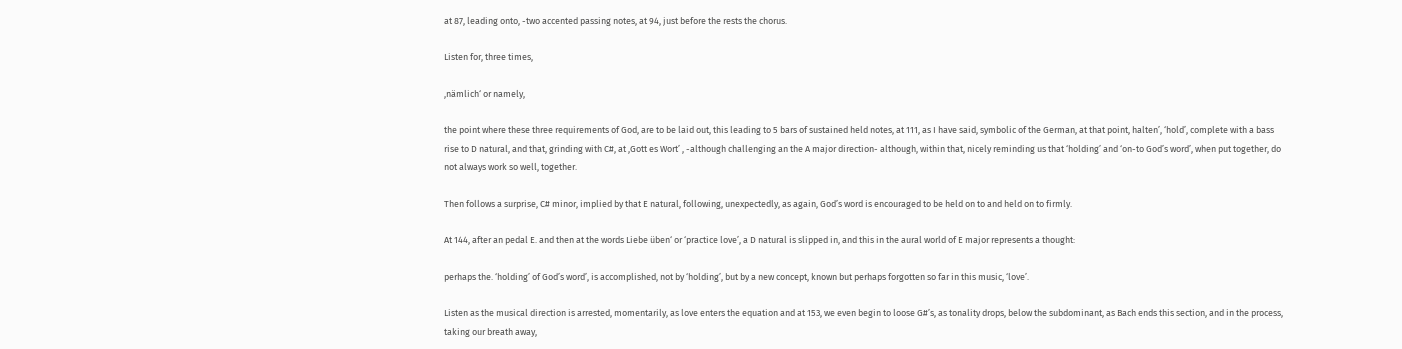at 87, leading onto, -two accented passing notes, at 94, just before the rests the chorus.

Listen for, three times,

,nämlich‘ or namely,

the point where these three requirements of God, are to be laid out, this leading to 5 bars of sustained held notes, at 111, as I have said, symbolic of the German, at that point, halten’, ‘hold’, complete with a bass rise to D natural, and that, grinding with C#, at ,Gott es Wort’ , -although challenging an the A major direction- although, within that, nicely reminding us that ‘holding’ and ‘on-to God’s word’, when put together, do not always work so well, together.

Then follows a surprise, C# minor, implied by that E natural, following, unexpectedly, as again, God’s word is encouraged to be held on to and held on to firmly.

At 144, after an pedal E. and then at the words Liebe üben‘ or ‘practice love’, a D natural is slipped in, and this in the aural world of E major represents a thought:

perhaps the. ‘holding’ of God’s word’, is accomplished, not by ‘holding’, but by a new concept, known but perhaps forgotten so far in this music, ‘love’.

Listen as the musical direction is arrested, momentarily, as love enters the equation and at 153, we even begin to loose G#’s, as tonality drops, below the subdominant, as Bach ends this section, and in the process, taking our breath away,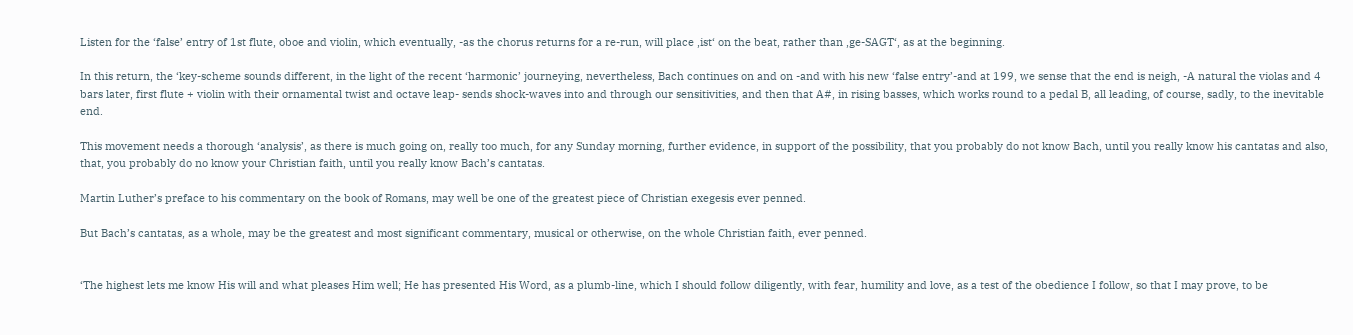Listen for the ‘false’ entry of 1st flute, oboe and violin, which eventually, -as the chorus returns for a re-run, will place ,ist‘ on the beat, rather than ,ge-SAGT‘, as at the beginning.

In this return, the ‘key-scheme sounds different, in the light of the recent ‘harmonic’ journeying, nevertheless, Bach continues on and on -and with his new ‘false entry’-and at 199, we sense that the end is neigh, -A natural the violas and 4 bars later, first flute + violin with their ornamental twist and octave leap- sends shock-waves into and through our sensitivities, and then that A#, in rising basses, which works round to a pedal B, all leading, of course, sadly, to the inevitable end.

This movement needs a thorough ‘analysis’, as there is much going on, really too much, for any Sunday morning, further evidence, in support of the possibility, that you probably do not know Bach, until you really know his cantatas and also, that, you probably do no know your Christian faith, until you really know Bach’s cantatas.

Martin Luther’s preface to his commentary on the book of Romans, may well be one of the greatest piece of Christian exegesis ever penned.

But Bach’s cantatas, as a whole, may be the greatest and most significant commentary, musical or otherwise, on the whole Christian faith, ever penned.


‘The highest lets me know His will and what pleases Him well; He has presented His Word, as a plumb-line, which I should follow diligently, with fear, humility and love, as a test of the obedience I follow, so that I may prove, to be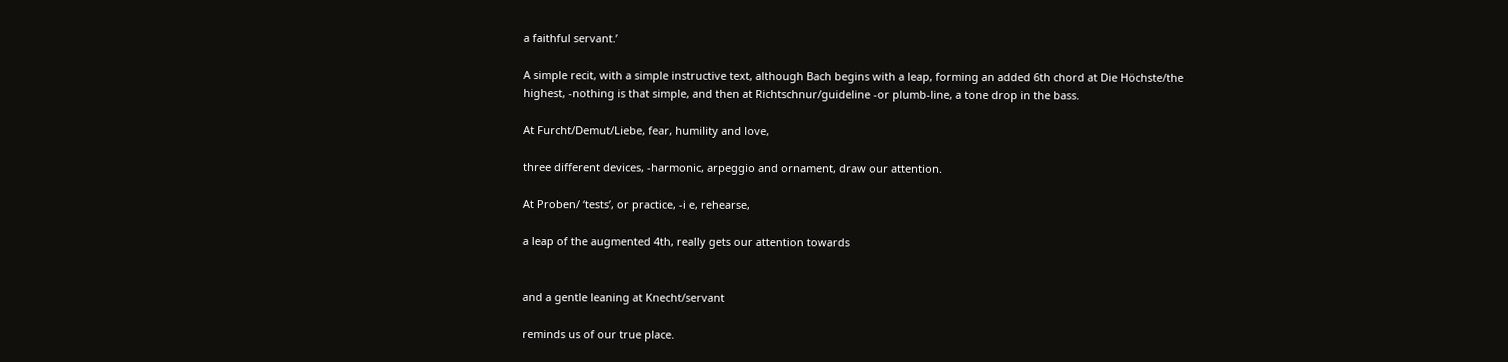a faithful servant.’

A simple recit, with a simple instructive text, although Bach begins with a leap, forming an added 6th chord at Die Höchste/the highest, -nothing is that simple, and then at Richtschnur/guideline -or plumb-line, a tone drop in the bass.

At Furcht/Demut/Liebe, fear, humility and love,

three different devices, -harmonic, arpeggio and ornament, draw our attention.

At Proben/ ‘tests’, or practice, -i e, rehearse,

a leap of the augmented 4th, really gets our attention towards


and a gentle leaning at Knecht/servant

reminds us of our true place.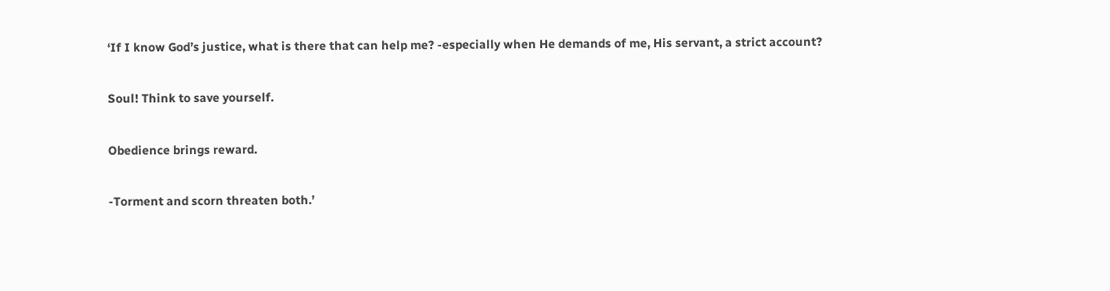‘If I know God’s justice, what is there that can help me? -especially when He demands of me, His servant, a strict account?

Soul! Think to save yourself.

Obedience brings reward.

-Torment and scorn threaten both.’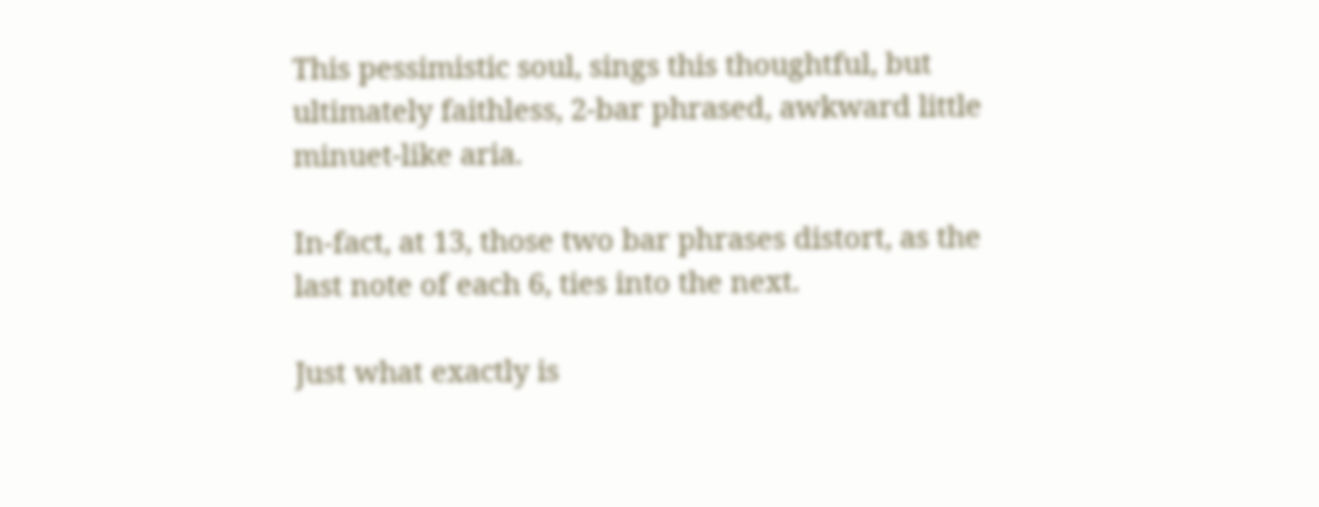This pessimistic soul, sings this thoughtful, but ultimately faithless, 2-bar phrased, awkward little minuet-like aria.

In-fact, at 13, those two bar phrases distort, as the last note of each 6, ties into the next.

Just what exactly is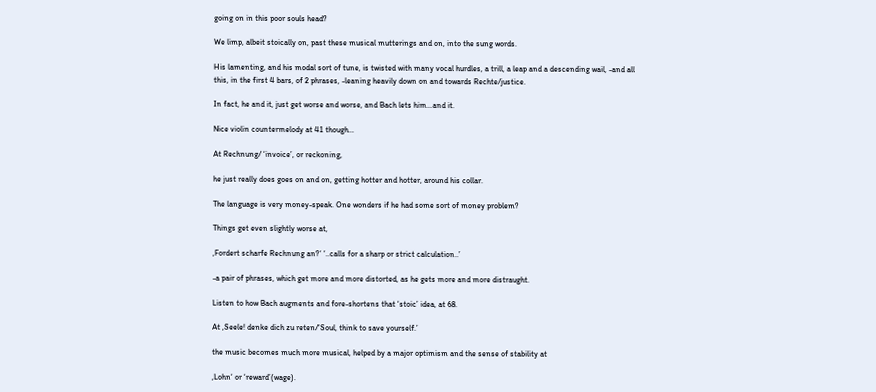going on in this poor souls head?

We limp, albeit stoically on, past these musical mutterings and on, into the sung words.

His lamenting, and his modal sort of tune, is twisted with many vocal hurdles, a trill, a leap and a descending wail, -and all this, in the first 4 bars, of 2 phrases, -leaning heavily down on and towards Rechte/justice.

In fact, he and it, just get worse and worse, and Bach lets him…and it.

Nice violin countermelody at 41 though…

At Rechnung/ ‘invoice’, or reckoning,

he just really does goes on and on, getting hotter and hotter, around his collar.

The language is very money-speak. One wonders if he had some sort of money problem?

Things get even slightly worse at,

,Fordert scharfe Rechnung an?‘ ‘..calls for a sharp or strict calculation..’

-a pair of phrases, which get more and more distorted, as he gets more and more distraught.

Listen to how Bach augments and fore-shortens that ‘stoic’ idea, at 68.

At ,Seele! denke dich zu reten/‘Soul, think to save yourself.’

the music becomes much more musical, helped by a major optimism and the sense of stability at

,Lohn‘ or ‘reward’(wage).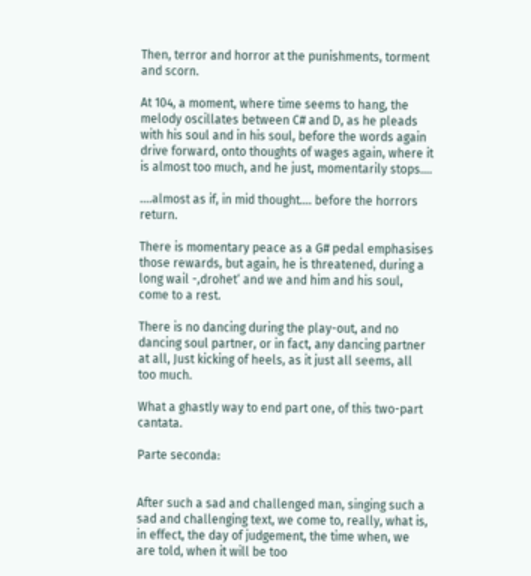Then, terror and horror at the punishments, torment and scorn.

At 104, a moment, where time seems to hang, the melody oscillates between C# and D, as he pleads with his soul and in his soul, before the words again drive forward, onto thoughts of wages again, where it is almost too much, and he just, momentarily stops….

….almost as if, in mid thought…. before the horrors return.

There is momentary peace as a G# pedal emphasises those rewards, but again, he is threatened, during a long wail -,drohet‘ and we and him and his soul, come to a rest.

There is no dancing during the play-out, and no dancing soul partner, or in fact, any dancing partner at all, Just kicking of heels, as it just all seems, all too much.

What a ghastly way to end part one, of this two-part cantata.

Parte seconda:


After such a sad and challenged man, singing such a sad and challenging text, we come to, really, what is, in effect, the day of judgement, the time when, we are told, when it will be too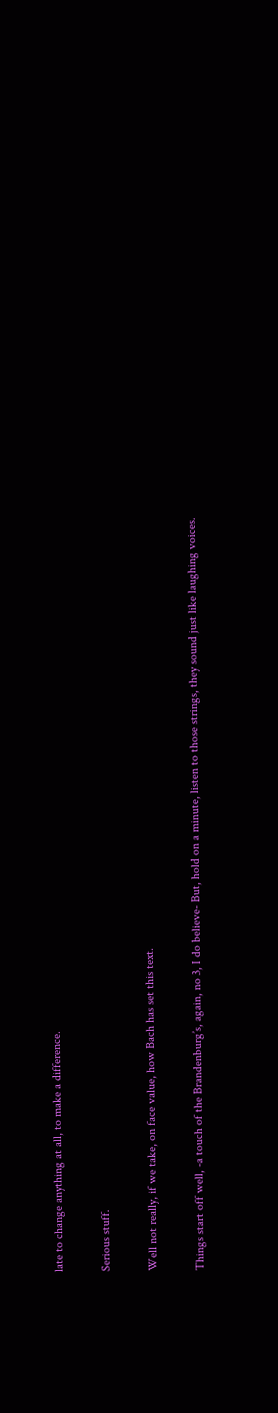late to change anything at all, to make a difference.

Serious stuff.

Well not really, if we take, on face value, how Bach has set this text.

Things start off well, -a touch of the Brandenburg’s, again, no 3, I do believe- But, hold on a minute, listen to those strings, they sound just like laughing voices.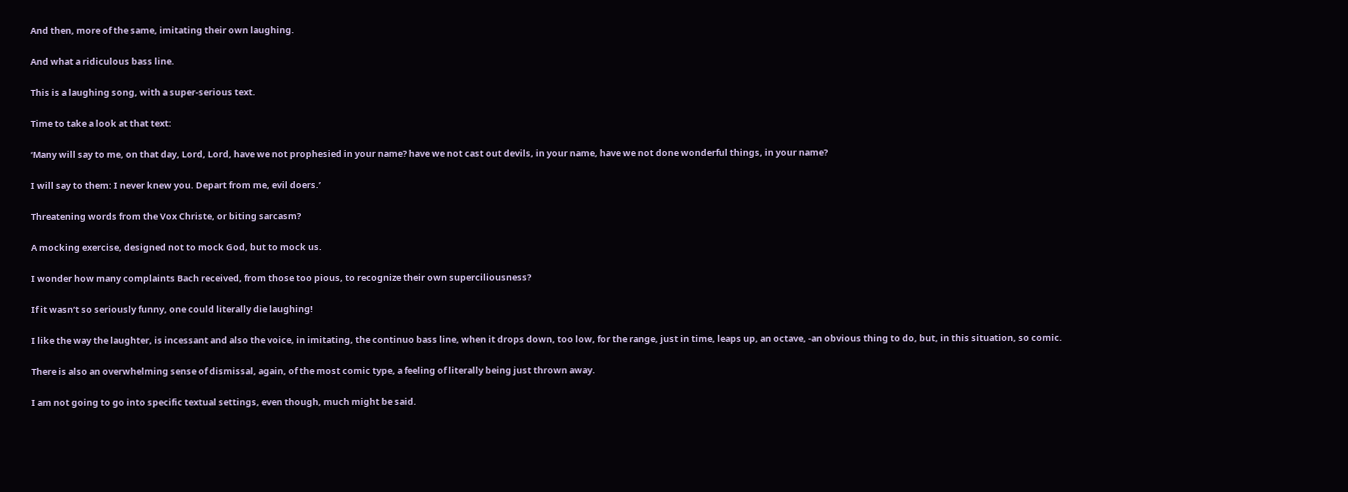And then, more of the same, imitating their own laughing.

And what a ridiculous bass line.

This is a laughing song, with a super-serious text.

Time to take a look at that text:

‘Many will say to me, on that day, Lord, Lord, have we not prophesied in your name? have we not cast out devils, in your name, have we not done wonderful things, in your name?

I will say to them: I never knew you. Depart from me, evil doers.’

Threatening words from the Vox Christe, or biting sarcasm?

A mocking exercise, designed not to mock God, but to mock us.

I wonder how many complaints Bach received, from those too pious, to recognize their own superciliousness?

If it wasn’t so seriously funny, one could literally die laughing!

I like the way the laughter, is incessant and also the voice, in imitating, the continuo bass line, when it drops down, too low, for the range, just in time, leaps up, an octave, -an obvious thing to do, but, in this situation, so comic.

There is also an overwhelming sense of dismissal, again, of the most comic type, a feeling of literally being just thrown away.

I am not going to go into specific textual settings, even though, much might be said.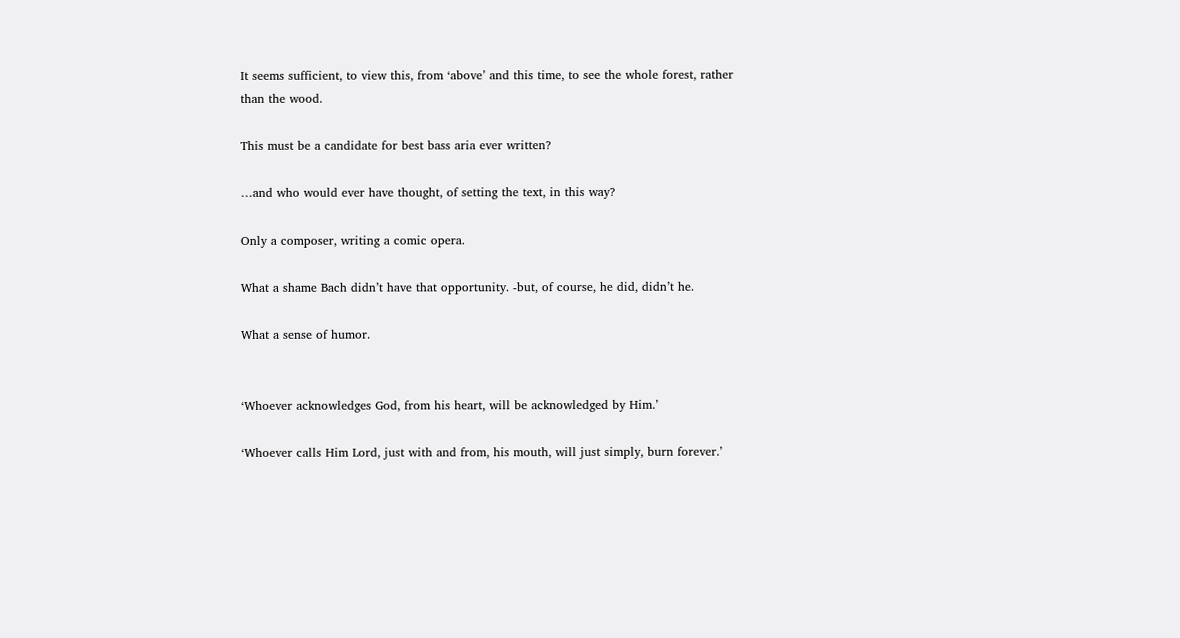It seems sufficient, to view this, from ‘above’ and this time, to see the whole forest, rather than the wood.

This must be a candidate for best bass aria ever written?

…and who would ever have thought, of setting the text, in this way?

Only a composer, writing a comic opera.

What a shame Bach didn’t have that opportunity. -but, of course, he did, didn’t he.

What a sense of humor.


‘Whoever acknowledges God, from his heart, will be acknowledged by Him.’

‘Whoever calls Him Lord, just with and from, his mouth, will just simply, burn forever.’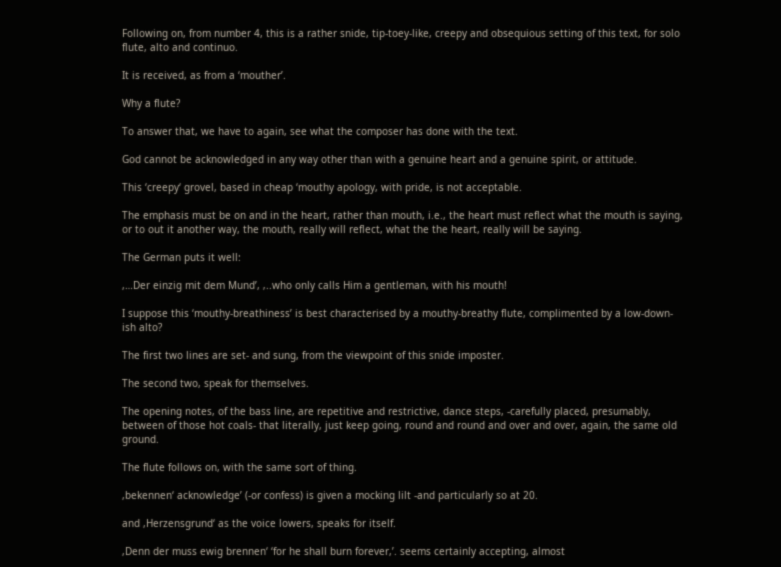Following on, from number 4, this is a rather snide, tip-toey-like, creepy and obsequious setting of this text, for solo flute, alto and continuo.

It is received, as from a ‘mouther’.

Why a flute?

To answer that, we have to again, see what the composer has done with the text.

God cannot be acknowledged in any way other than with a genuine heart and a genuine spirit, or attitude.

This ‘creepy‘ grovel, based in cheap ‘mouthy apology, with pride, is not acceptable.

The emphasis must be on and in the heart, rather than mouth, i.e., the heart must reflect what the mouth is saying, or to out it another way, the mouth, really will reflect, what the the heart, really will be saying.

The German puts it well:

,…Der einzig mit dem Mund’, ‚..who only calls Him a gentleman, with his mouth!

I suppose this ‘mouthy-breathiness’ is best characterised by a mouthy-breathy flute, complimented by a low-down-ish alto?

The first two lines are set- and sung, from the viewpoint of this snide imposter.

The second two, speak for themselves.

The opening notes, of the bass line, are repetitive and restrictive, dance steps, -carefully placed, presumably, between of those hot coals- that literally, just keep going, round and round and over and over, again, the same old ground.

The flute follows on, with the same sort of thing.

,bekennen‘ acknowledge’ (-or confess) is given a mocking lilt -and particularly so at 20.

and ,Herzensgrund‘ as the voice lowers, speaks for itself.

,Denn der muss ewig brennen‘ ‘for he shall burn forever,’. seems certainly accepting, almost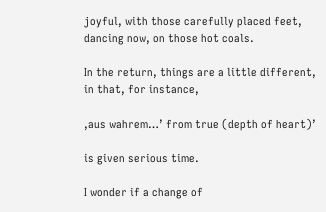joyful, with those carefully placed feet, dancing now, on those hot coals.

In the return, things are a little different, in that, for instance,

‚aus wahrem…’ from true (depth of heart)’

is given serious time.

I wonder if a change of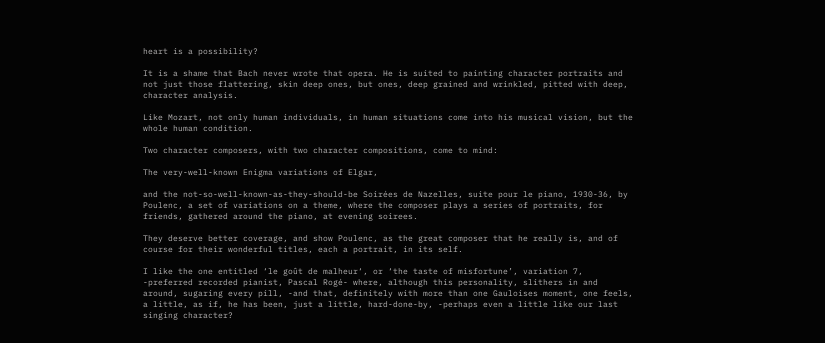heart is a possibility?

It is a shame that Bach never wrote that opera. He is suited to painting character portraits and not just those flattering, skin deep ones, but ones, deep grained and wrinkled, pitted with deep, character analysis.

Like Mozart, not only human individuals, in human situations come into his musical vision, but the whole human condition.

Two character composers, with two character compositions, come to mind:

The very-well-known Enigma variations of Elgar,

and the not-so-well-known-as-they-should-be Soirées de Nazelles, suite pour le piano, 1930-36, by Poulenc, a set of variations on a theme, where the composer plays a series of portraits, for friends, gathered around the piano, at evening soirees.

They deserve better coverage, and show Poulenc, as the great composer that he really is, and of course for their wonderful titles, each a portrait, in its self.

I like the one entitled ‘le goût de malheur‘, or ‘the taste of misfortune’, variation 7, -preferred recorded pianist, Pascal Rogé- where, although this personality, slithers in and around, sugaring every pill, -and that, definitely with more than one Gauloises moment, one feels, a little, as if, he has been, just a little, hard-done-by, -perhaps even a little like our last singing character?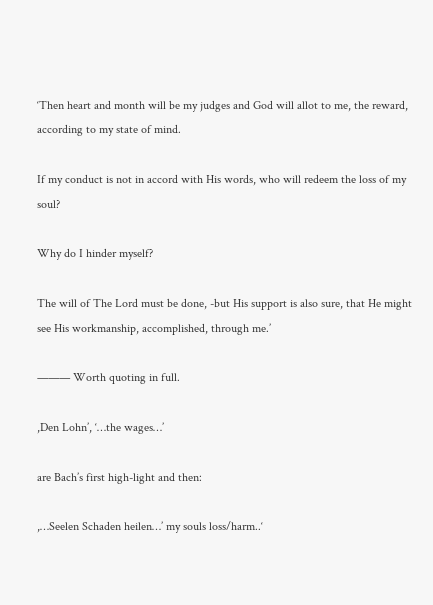‘Then heart and month will be my judges and God will allot to me, the reward, according to my state of mind.

If my conduct is not in accord with His words, who will redeem the loss of my soul?

Why do I hinder myself?

The will of The Lord must be done, -but His support is also sure, that He might see His workmanship, accomplished, through me.’

——— Worth quoting in full.

,Den Lohn’, ‘…the wages…’

are Bach’s first high-light and then:

,…Seelen Schaden heilen…’ my souls loss/harm..‘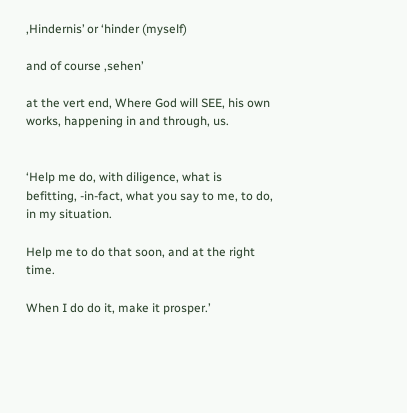,Hindernis’ or ‘hinder (myself)

and of course ,sehen’

at the vert end, Where God will SEE, his own works, happening in and through, us.


‘Help me do, with diligence, what is befitting, -in-fact, what you say to me, to do, in my situation.

Help me to do that soon, and at the right time.

When I do do it, make it prosper.’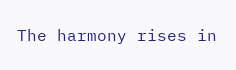The harmony rises in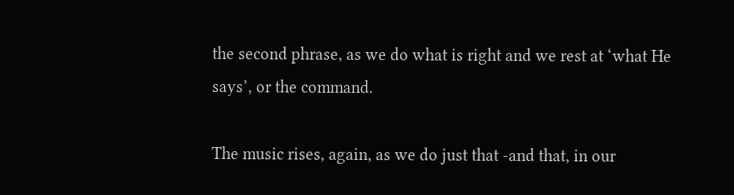the second phrase, as we do what is right and we rest at ‘what He says’, or the command.

The music rises, again, as we do just that -and that, in our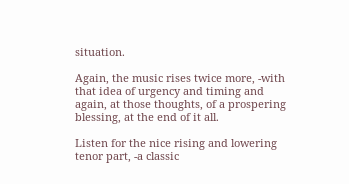situation.

Again, the music rises twice more, -with that idea of urgency and timing and again, at those thoughts, of a prospering blessing, at the end of it all.

Listen for the nice rising and lowering tenor part, -a classic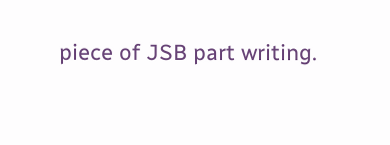piece of JSB part writing.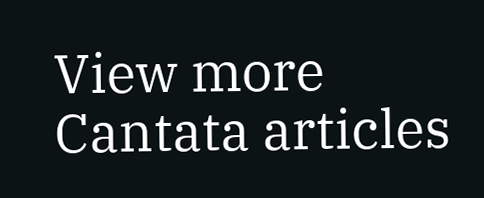View more Cantata articles